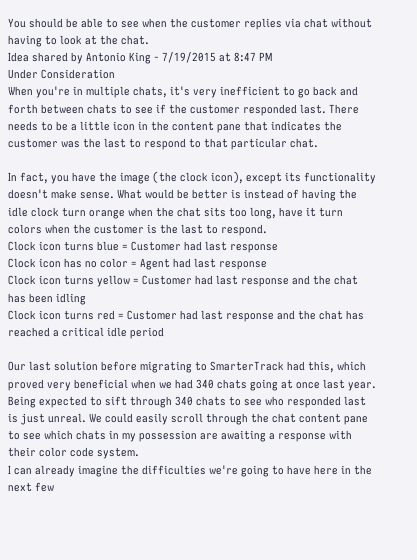You should be able to see when the customer replies via chat without having to look at the chat.
Idea shared by Antonio King - 7/19/2015 at 8:47 PM
Under Consideration
When you're in multiple chats, it's very inefficient to go back and forth between chats to see if the customer responded last. There needs to be a little icon in the content pane that indicates the customer was the last to respond to that particular chat.

In fact, you have the image (the clock icon), except its functionality doesn't make sense. What would be better is instead of having the idle clock turn orange when the chat sits too long, have it turn colors when the customer is the last to respond.
Clock icon turns blue = Customer had last response
Clock icon has no color = Agent had last response
Clock icon turns yellow = Customer had last response and the chat has been idling
Clock icon turns red = Customer had last response and the chat has reached a critical idle period

Our last solution before migrating to SmarterTrack had this, which proved very beneficial when we had 340 chats going at once last year. Being expected to sift through 340 chats to see who responded last is just unreal. We could easily scroll through the chat content pane to see which chats in my possession are awaiting a response with their color code system.
I can already imagine the difficulties we're going to have here in the next few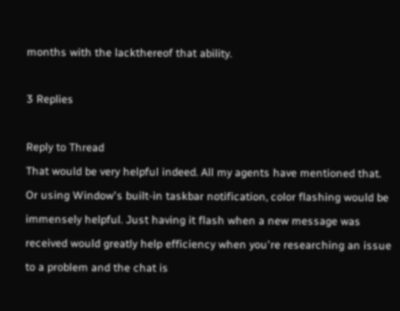months with the lackthereof that ability.

3 Replies

Reply to Thread
That would be very helpful indeed. All my agents have mentioned that.
Or using Window's built-in taskbar notification, color flashing would be immensely helpful. Just having it flash when a new message was received would greatly help efficiency when you're researching an issue to a problem and the chat is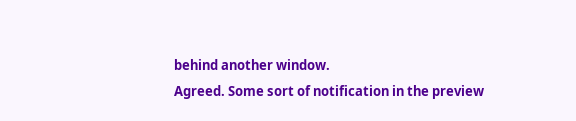behind another window.
Agreed. Some sort of notification in the preview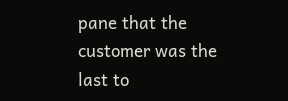pane that the customer was the last to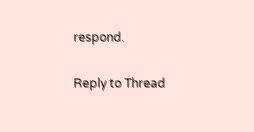respond.

Reply to Thread